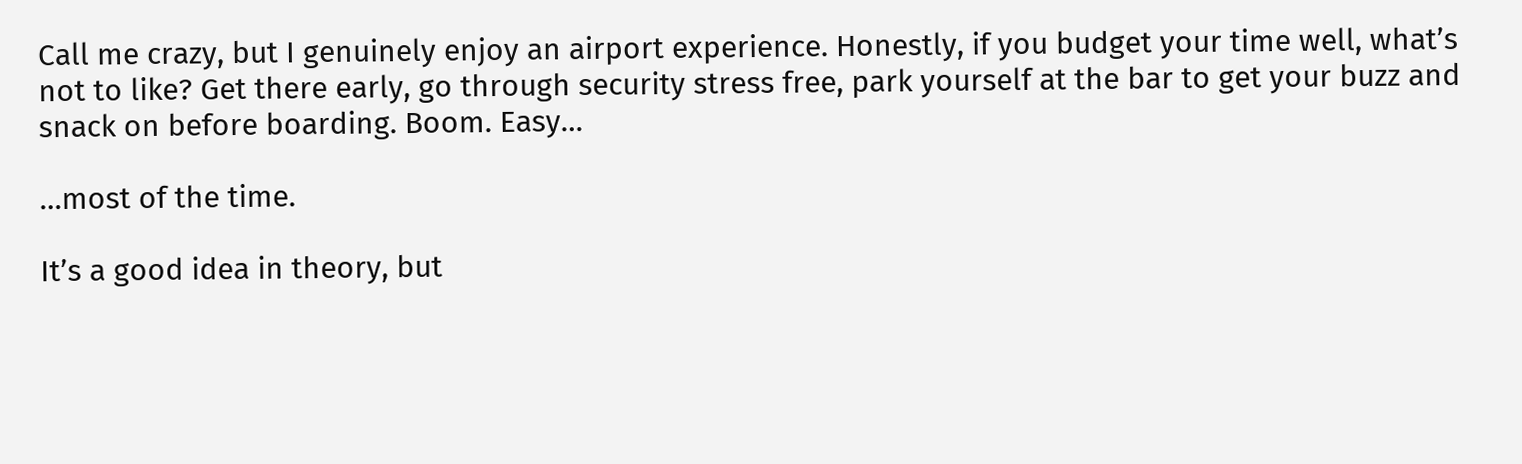Call me crazy, but I genuinely enjoy an airport experience. Honestly, if you budget your time well, what’s not to like? Get there early, go through security stress free, park yourself at the bar to get your buzz and snack on before boarding. Boom. Easy…

…most of the time.

It’s a good idea in theory, but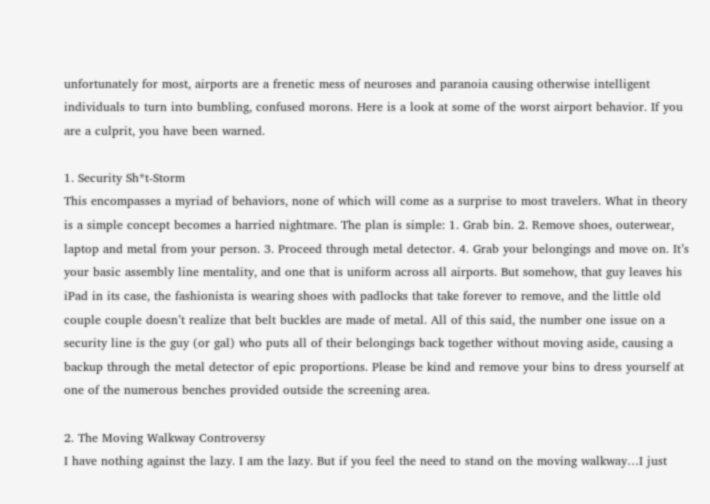unfortunately for most, airports are a frenetic mess of neuroses and paranoia causing otherwise intelligent individuals to turn into bumbling, confused morons. Here is a look at some of the worst airport behavior. If you are a culprit, you have been warned.

1. Security Sh*t-Storm
This encompasses a myriad of behaviors, none of which will come as a surprise to most travelers. What in theory is a simple concept becomes a harried nightmare. The plan is simple: 1. Grab bin. 2. Remove shoes, outerwear, laptop and metal from your person. 3. Proceed through metal detector. 4. Grab your belongings and move on. It’s your basic assembly line mentality, and one that is uniform across all airports. But somehow, that guy leaves his iPad in its case, the fashionista is wearing shoes with padlocks that take forever to remove, and the little old couple couple doesn’t realize that belt buckles are made of metal. All of this said, the number one issue on a security line is the guy (or gal) who puts all of their belongings back together without moving aside, causing a backup through the metal detector of epic proportions. Please be kind and remove your bins to dress yourself at one of the numerous benches provided outside the screening area.

2. The Moving Walkway Controversy
I have nothing against the lazy. I am the lazy. But if you feel the need to stand on the moving walkway…I just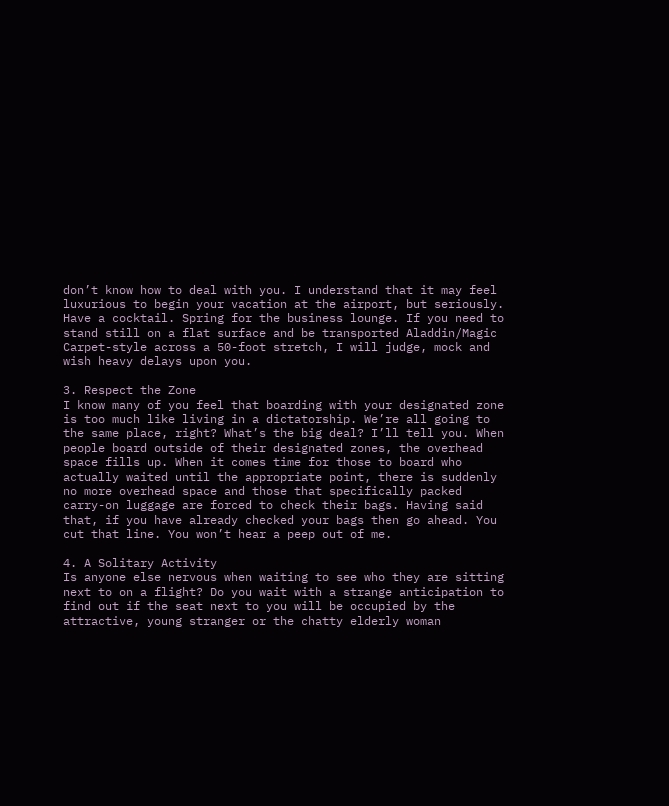don’t know how to deal with you. I understand that it may feel luxurious to begin your vacation at the airport, but seriously. Have a cocktail. Spring for the business lounge. If you need to stand still on a flat surface and be transported Aladdin/Magic Carpet-style across a 50-foot stretch, I will judge, mock and wish heavy delays upon you.

3. Respect the Zone
I know many of you feel that boarding with your designated zone is too much like living in a dictatorship. We’re all going to the same place, right? What’s the big deal? I’ll tell you. When people board outside of their designated zones, the overhead space fills up. When it comes time for those to board who actually waited until the appropriate point, there is suddenly no more overhead space and those that specifically packed carry-on luggage are forced to check their bags. Having said that, if you have already checked your bags then go ahead. You cut that line. You won’t hear a peep out of me.

4. A Solitary Activity
Is anyone else nervous when waiting to see who they are sitting next to on a flight? Do you wait with a strange anticipation to find out if the seat next to you will be occupied by the attractive, young stranger or the chatty elderly woman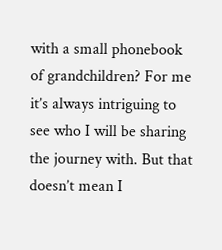with a small phonebook of grandchildren? For me it’s always intriguing to see who I will be sharing the journey with. But that doesn’t mean I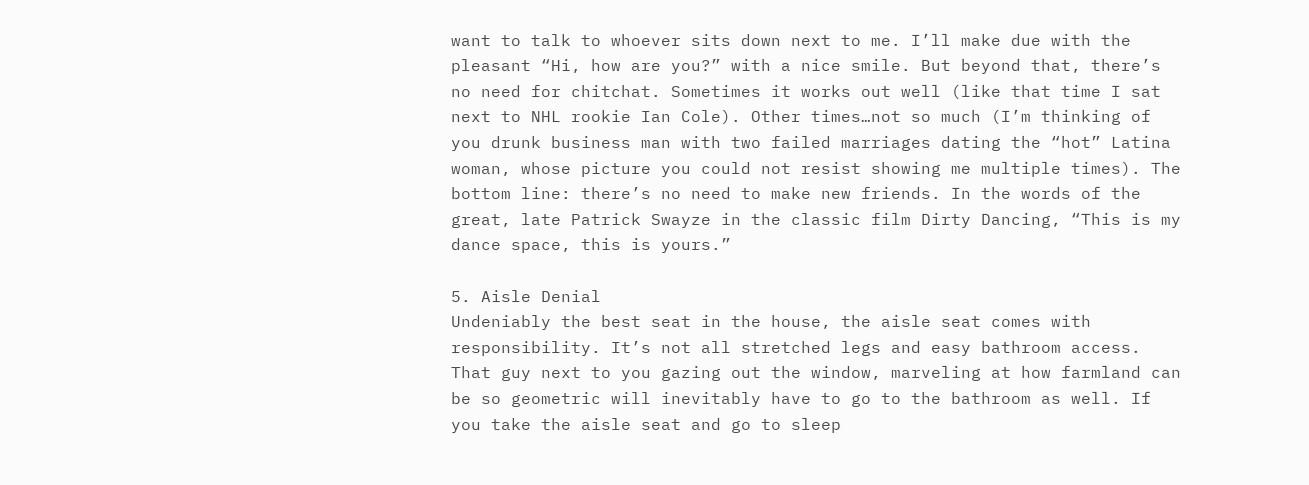want to talk to whoever sits down next to me. I’ll make due with the pleasant “Hi, how are you?” with a nice smile. But beyond that, there’s no need for chitchat. Sometimes it works out well (like that time I sat next to NHL rookie Ian Cole). Other times…not so much (I’m thinking of you drunk business man with two failed marriages dating the “hot” Latina woman, whose picture you could not resist showing me multiple times). The bottom line: there’s no need to make new friends. In the words of the great, late Patrick Swayze in the classic film Dirty Dancing, “This is my dance space, this is yours.”

5. Aisle Denial
Undeniably the best seat in the house, the aisle seat comes with responsibility. It’s not all stretched legs and easy bathroom access. That guy next to you gazing out the window, marveling at how farmland can be so geometric will inevitably have to go to the bathroom as well. If you take the aisle seat and go to sleep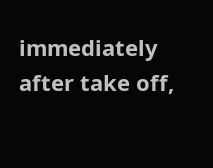immediately after take off,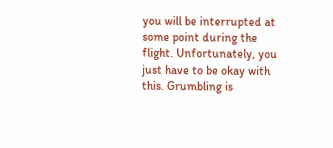you will be interrupted at some point during the flight. Unfortunately, you just have to be okay with this. Grumbling is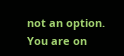not an option. You are on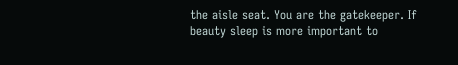the aisle seat. You are the gatekeeper. If beauty sleep is more important to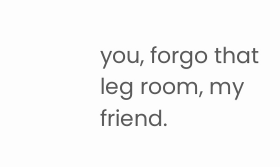you, forgo that leg room, my friend.